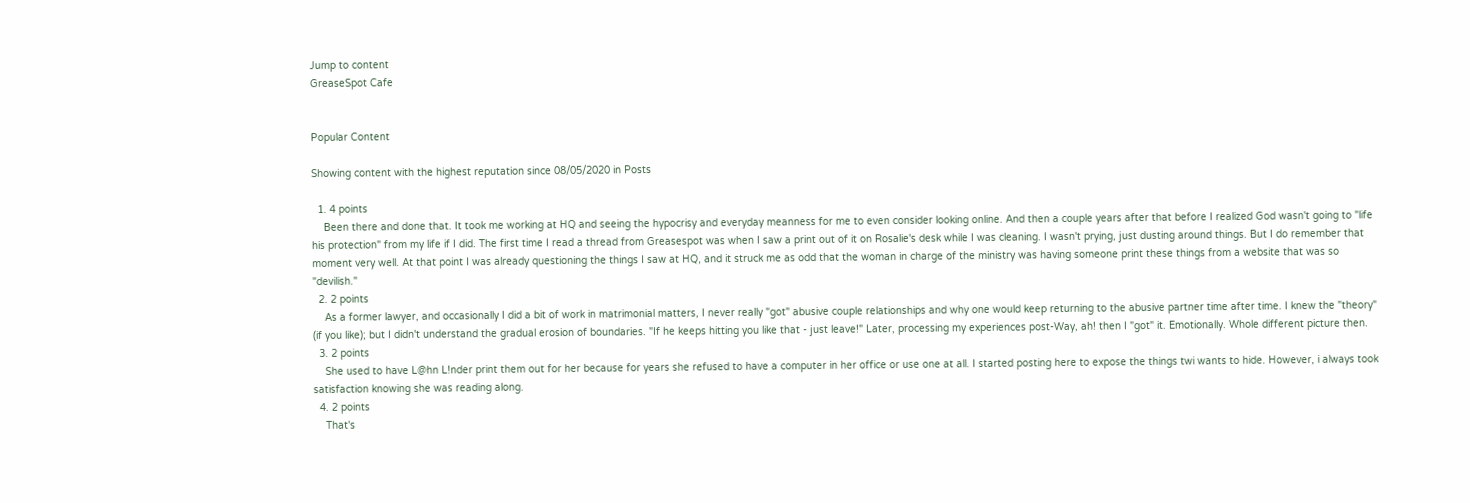Jump to content
GreaseSpot Cafe


Popular Content

Showing content with the highest reputation since 08/05/2020 in Posts

  1. 4 points
    Been there and done that. It took me working at HQ and seeing the hypocrisy and everyday meanness for me to even consider looking online. And then a couple years after that before I realized God wasn't going to "life his protection" from my life if I did. The first time I read a thread from Greasespot was when I saw a print out of it on Rosalie's desk while I was cleaning. I wasn't prying, just dusting around things. But I do remember that moment very well. At that point I was already questioning the things I saw at HQ, and it struck me as odd that the woman in charge of the ministry was having someone print these things from a website that was so "devilish."
  2. 2 points
    As a former lawyer, and occasionally I did a bit of work in matrimonial matters, I never really "got" abusive couple relationships and why one would keep returning to the abusive partner time after time. I knew the "theory" (if you like); but I didn't understand the gradual erosion of boundaries. "If he keeps hitting you like that - just leave!" Later, processing my experiences post-Way, ah! then I "got" it. Emotionally. Whole different picture then.
  3. 2 points
    She used to have L@hn L!nder print them out for her because for years she refused to have a computer in her office or use one at all. I started posting here to expose the things twi wants to hide. However, i always took satisfaction knowing she was reading along.
  4. 2 points
    That's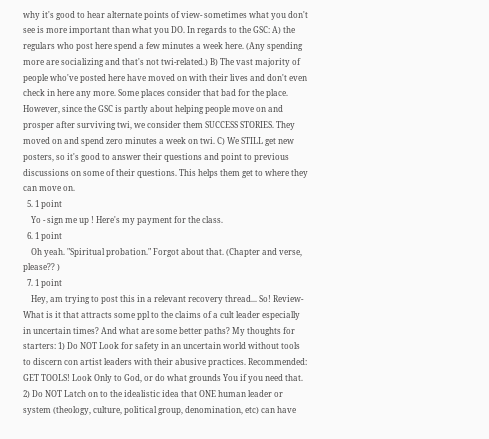why it's good to hear alternate points of view- sometimes what you don't see is more important than what you DO. In regards to the GSC: A) the regulars who post here spend a few minutes a week here. (Any spending more are socializing and that's not twi-related.) B) The vast majority of people who've posted here have moved on with their lives and don't even check in here any more. Some places consider that bad for the place. However, since the GSC is partly about helping people move on and prosper after surviving twi, we consider them SUCCESS STORIES. They moved on and spend zero minutes a week on twi. C) We STILL get new posters, so it's good to answer their questions and point to previous discussions on some of their questions. This helps them get to where they can move on.
  5. 1 point
    Yo - sign me up ! Here's my payment for the class.
  6. 1 point
    Oh yeah. "Spiritual probation." Forgot about that. (Chapter and verse, please?? )
  7. 1 point
    Hey, am trying to post this in a relevant recovery thread... So! Review- What is it that attracts some ppl to the claims of a cult leader especially in uncertain times? And what are some better paths? My thoughts for starters: 1) Do NOT Look for safety in an uncertain world without tools to discern con artist leaders with their abusive practices. Recommended: GET TOOLS! Look Only to God, or do what grounds You if you need that. 2) Do NOT Latch on to the idealistic idea that ONE human leader or system (theology, culture, political group, denomination, etc) can have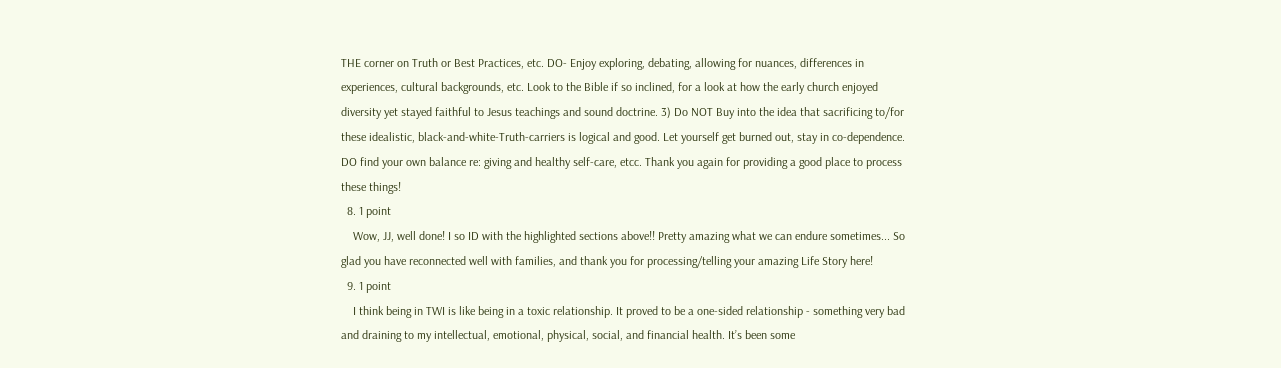THE corner on Truth or Best Practices, etc. DO- Enjoy exploring, debating, allowing for nuances, differences in experiences, cultural backgrounds, etc. Look to the Bible if so inclined, for a look at how the early church enjoyed diversity yet stayed faithful to Jesus teachings and sound doctrine. 3) Do NOT Buy into the idea that sacrificing to/for these idealistic, black-and-white-Truth-carriers is logical and good. Let yourself get burned out, stay in co-dependence. DO find your own balance re: giving and healthy self-care, etcc. Thank you again for providing a good place to process these things!
  8. 1 point
    Wow, JJ, well done! I so ID with the highlighted sections above!! Pretty amazing what we can endure sometimes... So glad you have reconnected well with families, and thank you for processing/telling your amazing Life Story here!
  9. 1 point
    I think being in TWI is like being in a toxic relationship. It proved to be a one-sided relationship - something very bad and draining to my intellectual, emotional, physical, social, and financial health. It’s been some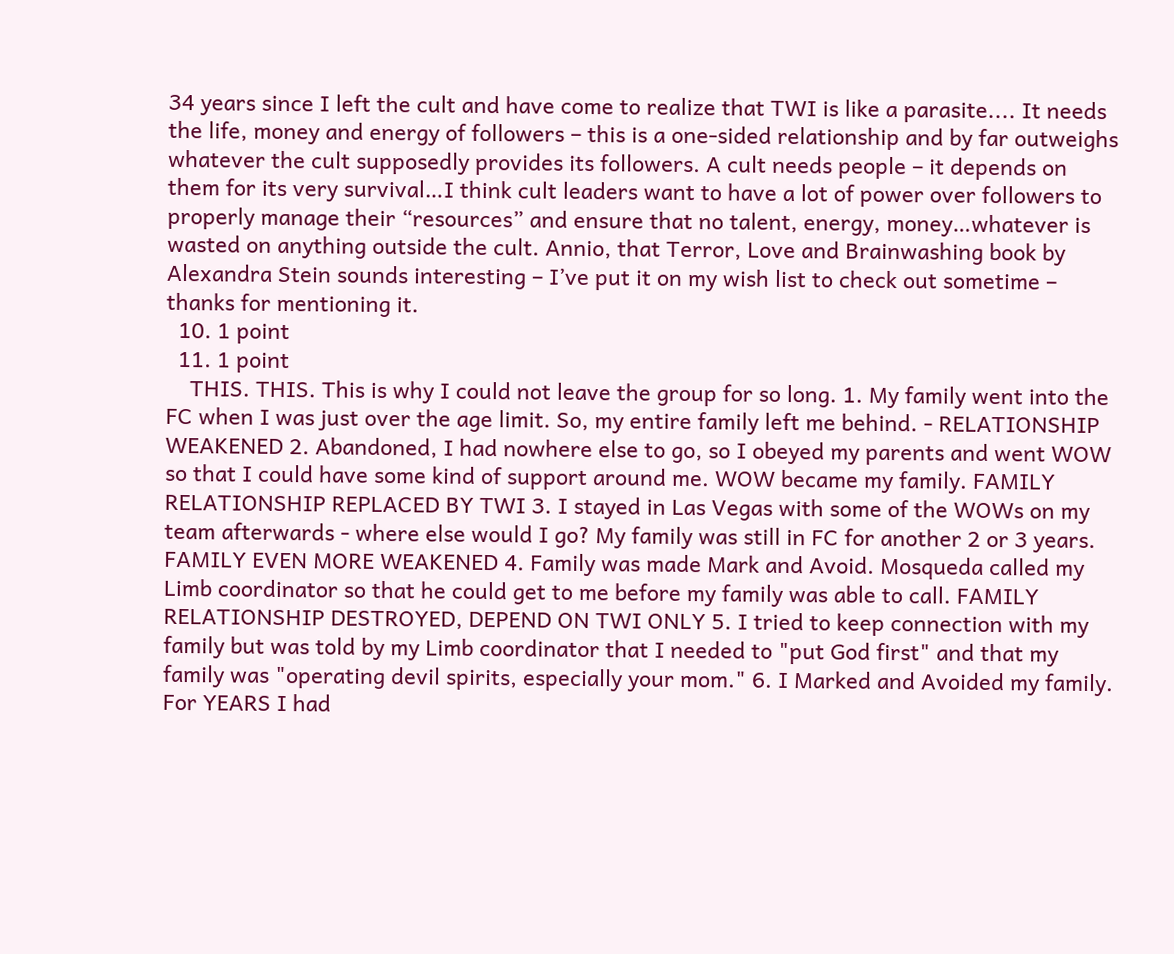34 years since I left the cult and have come to realize that TWI is like a parasite.... It needs the life, money and energy of followers – this is a one-sided relationship and by far outweighs whatever the cult supposedly provides its followers. A cult needs people – it depends on them for its very survival…I think cult leaders want to have a lot of power over followers to properly manage their “resources” and ensure that no talent, energy, money…whatever is wasted on anything outside the cult. Annio, that Terror, Love and Brainwashing book by Alexandra Stein sounds interesting – I’ve put it on my wish list to check out sometime – thanks for mentioning it.
  10. 1 point
  11. 1 point
    THIS. THIS. This is why I could not leave the group for so long. 1. My family went into the FC when I was just over the age limit. So, my entire family left me behind. - RELATIONSHIP WEAKENED 2. Abandoned, I had nowhere else to go, so I obeyed my parents and went WOW so that I could have some kind of support around me. WOW became my family. FAMILY RELATIONSHIP REPLACED BY TWI 3. I stayed in Las Vegas with some of the WOWs on my team afterwards - where else would I go? My family was still in FC for another 2 or 3 years. FAMILY EVEN MORE WEAKENED 4. Family was made Mark and Avoid. Mosqueda called my Limb coordinator so that he could get to me before my family was able to call. FAMILY RELATIONSHIP DESTROYED, DEPEND ON TWI ONLY 5. I tried to keep connection with my family but was told by my Limb coordinator that I needed to "put God first" and that my family was "operating devil spirits, especially your mom." 6. I Marked and Avoided my family. For YEARS I had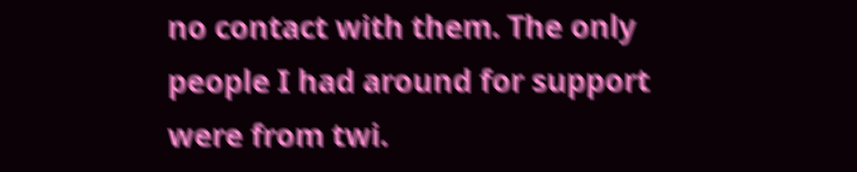no contact with them. The only people I had around for support were from twi.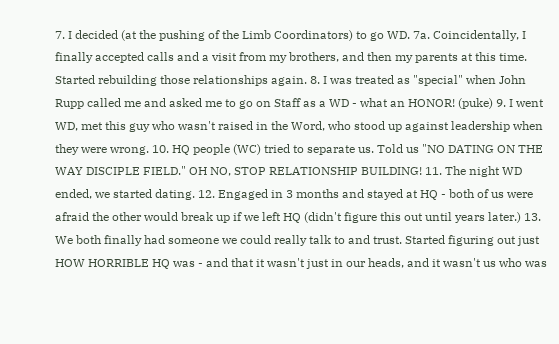7. I decided (at the pushing of the Limb Coordinators) to go WD. 7a. Coincidentally, I finally accepted calls and a visit from my brothers, and then my parents at this time. Started rebuilding those relationships again. 8. I was treated as "special" when John Rupp called me and asked me to go on Staff as a WD - what an HONOR! (puke) 9. I went WD, met this guy who wasn't raised in the Word, who stood up against leadership when they were wrong. 10. HQ people (WC) tried to separate us. Told us "NO DATING ON THE WAY DISCIPLE FIELD." OH NO, STOP RELATIONSHIP BUILDING! 11. The night WD ended, we started dating. 12. Engaged in 3 months and stayed at HQ - both of us were afraid the other would break up if we left HQ (didn't figure this out until years later.) 13. We both finally had someone we could really talk to and trust. Started figuring out just HOW HORRIBLE HQ was - and that it wasn't just in our heads, and it wasn't us who was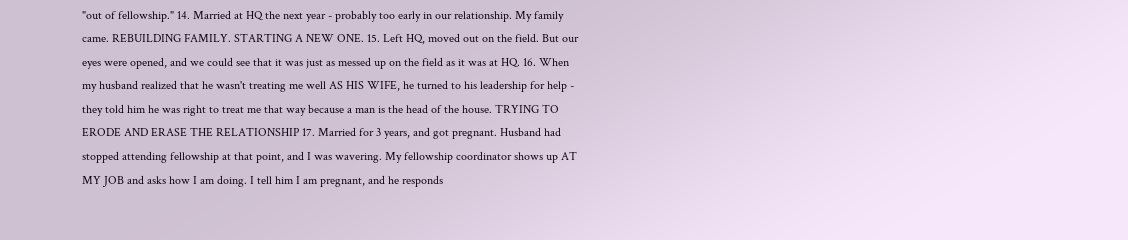"out of fellowship." 14. Married at HQ the next year - probably too early in our relationship. My family came. REBUILDING FAMILY. STARTING A NEW ONE. 15. Left HQ, moved out on the field. But our eyes were opened, and we could see that it was just as messed up on the field as it was at HQ. 16. When my husband realized that he wasn't treating me well AS HIS WIFE, he turned to his leadership for help - they told him he was right to treat me that way because a man is the head of the house. TRYING TO ERODE AND ERASE THE RELATIONSHIP 17. Married for 3 years, and got pregnant. Husband had stopped attending fellowship at that point, and I was wavering. My fellowship coordinator shows up AT MY JOB and asks how I am doing. I tell him I am pregnant, and he responds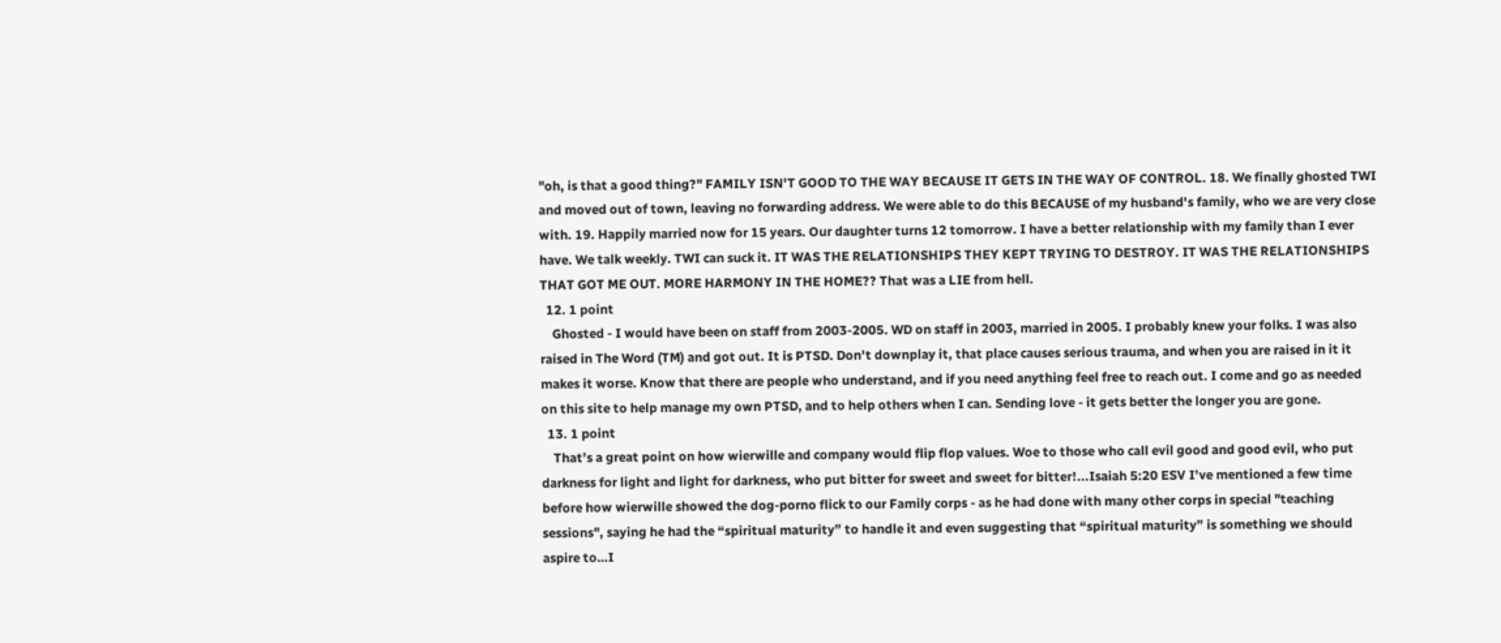"oh, is that a good thing?" FAMILY ISN'T GOOD TO THE WAY BECAUSE IT GETS IN THE WAY OF CONTROL. 18. We finally ghosted TWI and moved out of town, leaving no forwarding address. We were able to do this BECAUSE of my husband's family, who we are very close with. 19. Happily married now for 15 years. Our daughter turns 12 tomorrow. I have a better relationship with my family than I ever have. We talk weekly. TWI can suck it. IT WAS THE RELATIONSHIPS THEY KEPT TRYING TO DESTROY. IT WAS THE RELATIONSHIPS THAT GOT ME OUT. MORE HARMONY IN THE HOME?? That was a LIE from hell.
  12. 1 point
    Ghosted - I would have been on staff from 2003-2005. WD on staff in 2003, married in 2005. I probably knew your folks. I was also raised in The Word (TM) and got out. It is PTSD. Don't downplay it, that place causes serious trauma, and when you are raised in it it makes it worse. Know that there are people who understand, and if you need anything feel free to reach out. I come and go as needed on this site to help manage my own PTSD, and to help others when I can. Sending love - it gets better the longer you are gone.
  13. 1 point
    That’s a great point on how wierwille and company would flip flop values. Woe to those who call evil good and good evil, who put darkness for light and light for darkness, who put bitter for sweet and sweet for bitter!...Isaiah 5:20 ESV I’ve mentioned a few time before how wierwille showed the dog-porno flick to our Family corps - as he had done with many other corps in special "teaching sessions", saying he had the “spiritual maturity” to handle it and even suggesting that “spiritual maturity” is something we should aspire to…I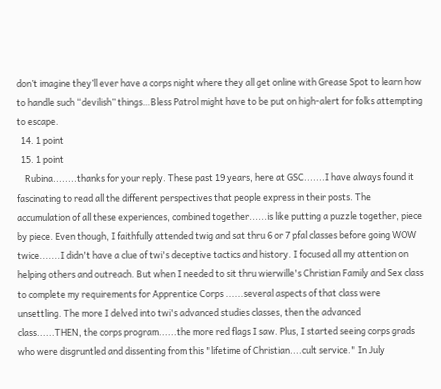don’t imagine they’ll ever have a corps night where they all get online with Grease Spot to learn how to handle such “devilish” things…Bless Patrol might have to be put on high-alert for folks attempting to escape.
  14. 1 point
  15. 1 point
    Rubina........thanks for your reply. These past 19 years, here at GSC.......I have always found it fascinating to read all the different perspectives that people express in their posts. The accumulation of all these experiences, combined together......is like putting a puzzle together, piece by piece. Even though, I faithfully attended twig and sat thru 6 or 7 pfal classes before going WOW twice.......I didn't have a clue of twi's deceptive tactics and history. I focused all my attention on helping others and outreach. But when I needed to sit thru wierwille's Christian Family and Sex class to complete my requirements for Apprentice Corps ......several aspects of that class were unsettling. The more I delved into twi's advanced studies classes, then the advanced class......THEN, the corps program......the more red flags I saw. Plus, I started seeing corps grads who were disgruntled and dissenting from this "lifetime of Christian....cult service." In July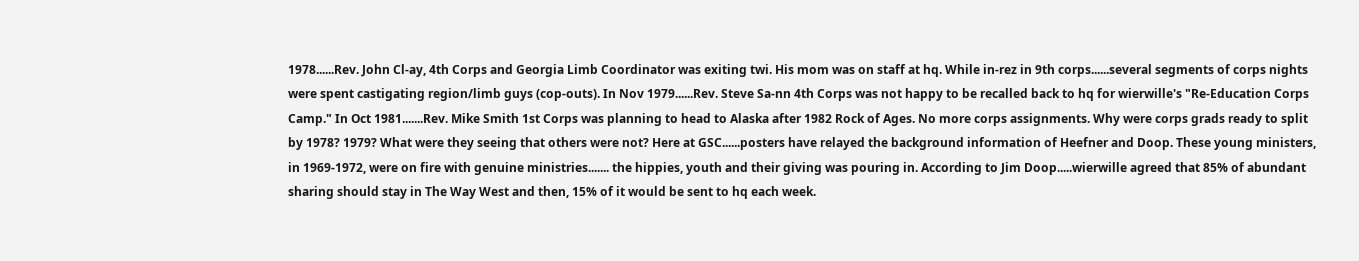1978......Rev. John Cl-ay, 4th Corps and Georgia Limb Coordinator was exiting twi. His mom was on staff at hq. While in-rez in 9th corps......several segments of corps nights were spent castigating region/limb guys (cop-outs). In Nov 1979......Rev. Steve Sa-nn 4th Corps was not happy to be recalled back to hq for wierwille's "Re-Education Corps Camp." In Oct 1981.......Rev. Mike Smith 1st Corps was planning to head to Alaska after 1982 Rock of Ages. No more corps assignments. Why were corps grads ready to split by 1978? 1979? What were they seeing that others were not? Here at GSC......posters have relayed the background information of Heefner and Doop. These young ministers, in 1969-1972, were on fire with genuine ministries....... the hippies, youth and their giving was pouring in. According to Jim Doop.....wierwille agreed that 85% of abundant sharing should stay in The Way West and then, 15% of it would be sent to hq each week.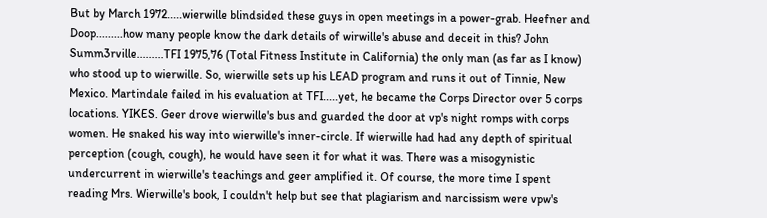But by March 1972.....wierwille blindsided these guys in open meetings in a power-grab. Heefner and Doop.........how many people know the dark details of wirwille's abuse and deceit in this? John Summ3rville.........TFI 1975,76 (Total Fitness Institute in California) the only man (as far as I know) who stood up to wierwille. So, wierwille sets up his LEAD program and runs it out of Tinnie, New Mexico. Martindale failed in his evaluation at TFI.....yet, he became the Corps Director over 5 corps locations. YIKES. Geer drove wierwille's bus and guarded the door at vp's night romps with corps women. He snaked his way into wierwille's inner-circle. If wierwille had had any depth of spiritual perception (cough, cough), he would have seen it for what it was. There was a misogynistic undercurrent in wierwille's teachings and geer amplified it. Of course, the more time I spent reading Mrs. Wierwille's book, I couldn't help but see that plagiarism and narcissism were vpw's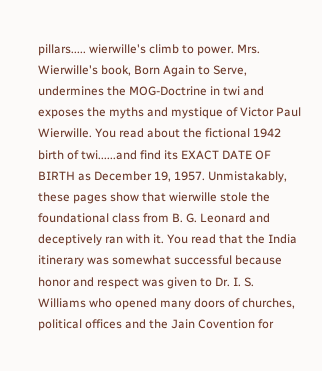pillars..... wierwille's climb to power. Mrs. Wierwille's book, Born Again to Serve, undermines the MOG-Doctrine in twi and exposes the myths and mystique of Victor Paul Wierwille. You read about the fictional 1942 birth of twi......and find its EXACT DATE OF BIRTH as December 19, 1957. Unmistakably, these pages show that wierwille stole the foundational class from B. G. Leonard and deceptively ran with it. You read that the India itinerary was somewhat successful because honor and respect was given to Dr. I. S. Williams who opened many doors of churches, political offices and the Jain Covention for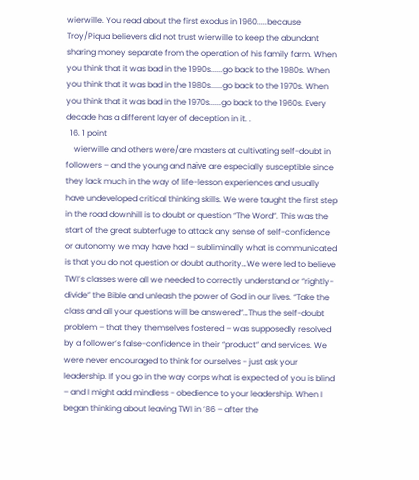wierwille. You read about the first exodus in 1960.....because Troy/Piqua believers did not trust wierwille to keep the abundant sharing money separate from the operation of his family farm. When you think that it was bad in the 1990s......go back to the 1980s. When you think that it was bad in the 1980s......go back to the 1970s. When you think that it was bad in the 1970s......go back to the 1960s. Every decade has a different layer of deception in it. .
  16. 1 point
    wierwille and others were/are masters at cultivating self-doubt in followers – and the young and naïve are especially susceptible since they lack much in the way of life-lesson experiences and usually have undeveloped critical thinking skills. We were taught the first step in the road downhill is to doubt or question “The Word”. This was the start of the great subterfuge to attack any sense of self-confidence or autonomy we may have had – subliminally what is communicated is that you do not question or doubt authority…We were led to believe TWI’s classes were all we needed to correctly understand or “rightly-divide” the Bible and unleash the power of God in our lives. “Take the class and all your questions will be answered”…Thus the self-doubt problem – that they themselves fostered – was supposedly resolved by a follower’s false-confidence in their “product” and services. We were never encouraged to think for ourselves - just ask your leadership. If you go in the way corps what is expected of you is blind – and I might add mindless - obedience to your leadership. When I began thinking about leaving TWI in ’86 – after the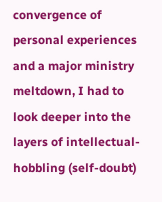convergence of personal experiences and a major ministry meltdown, I had to look deeper into the layers of intellectual-hobbling (self-doubt)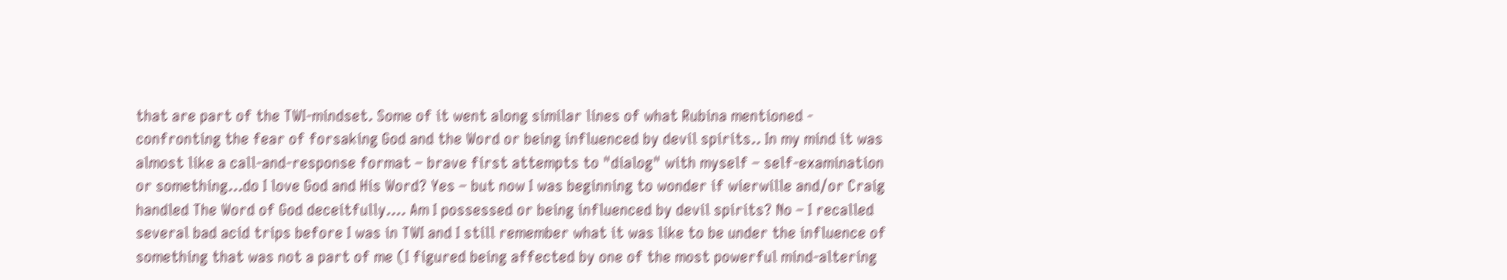that are part of the TWI-mindset. Some of it went along similar lines of what Rubina mentioned - confronting the fear of forsaking God and the Word or being influenced by devil spirits.. In my mind it was almost like a call-and-response format – brave first attempts to "dialog" with myself – self-examination or something…do I love God and His Word? Yes – but now I was beginning to wonder if wierwille and/or Craig handled The Word of God deceitfully.... Am I possessed or being influenced by devil spirits? No – I recalled several bad acid trips before I was in TWI and I still remember what it was like to be under the influence of something that was not a part of me (I figured being affected by one of the most powerful mind-altering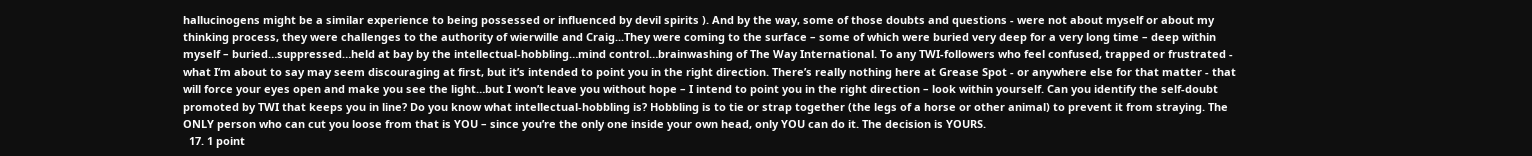hallucinogens might be a similar experience to being possessed or influenced by devil spirits ). And by the way, some of those doubts and questions - were not about myself or about my thinking process, they were challenges to the authority of wierwille and Craig...They were coming to the surface – some of which were buried very deep for a very long time – deep within myself – buried…suppressed…held at bay by the intellectual-hobbling…mind control…brainwashing of The Way International. To any TWI-followers who feel confused, trapped or frustrated - what I’m about to say may seem discouraging at first, but it’s intended to point you in the right direction. There’s really nothing here at Grease Spot - or anywhere else for that matter - that will force your eyes open and make you see the light…but I won’t leave you without hope – I intend to point you in the right direction – look within yourself. Can you identify the self-doubt promoted by TWI that keeps you in line? Do you know what intellectual-hobbling is? Hobbling is to tie or strap together (the legs of a horse or other animal) to prevent it from straying. The ONLY person who can cut you loose from that is YOU – since you’re the only one inside your own head, only YOU can do it. The decision is YOURS.
  17. 1 point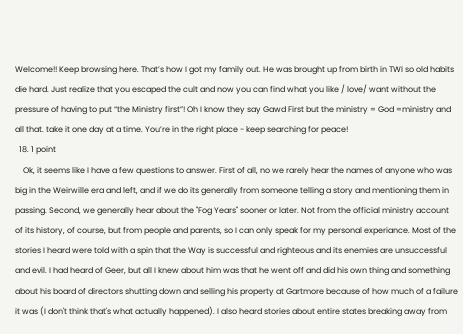Welcome!! Keep browsing here. That’s how I got my family out. He was brought up from birth in TWI so old habits die hard. Just realize that you escaped the cult and now you can find what you like / love/ want without the pressure of having to put “the Ministry first”! Oh I know they say Gawd First but the ministry = God =ministry and all that. take it one day at a time. You’re in the right place - keep searching for peace!
  18. 1 point
    Ok, it seems like I have a few questions to answer. First of all, no we rarely hear the names of anyone who was big in the Weirwille era and left, and if we do its generally from someone telling a story and mentioning them in passing. Second, we generally hear about the "Fog Years" sooner or later. Not from the official ministry account of its history, of course, but from people and parents, so I can only speak for my personal experiance. Most of the stories I heard were told with a spin that the Way is successful and righteous and its enemies are unsuccessful and evil. I had heard of Geer, but all I knew about him was that he went off and did his own thing and something about his board of directors shutting down and selling his property at Gartmore because of how much of a failure it was (I don't think that's what actually happened). I also heard stories about entire states breaking away from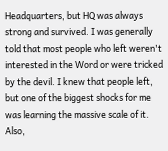Headquarters, but HQ was always strong and survived. I was generally told that most people who left weren't interested in the Word or were tricked by the devil. I knew that people left, but one of the biggest shocks for me was learning the massive scale of it. Also,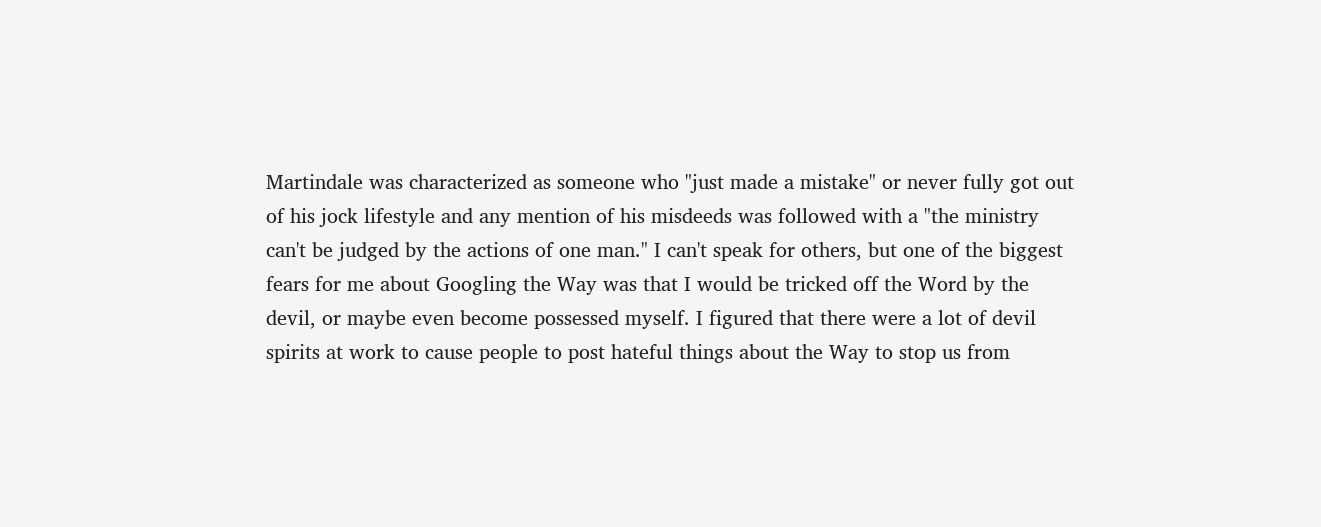Martindale was characterized as someone who "just made a mistake" or never fully got out of his jock lifestyle and any mention of his misdeeds was followed with a "the ministry can't be judged by the actions of one man." I can't speak for others, but one of the biggest fears for me about Googling the Way was that I would be tricked off the Word by the devil, or maybe even become possessed myself. I figured that there were a lot of devil spirits at work to cause people to post hateful things about the Way to stop us from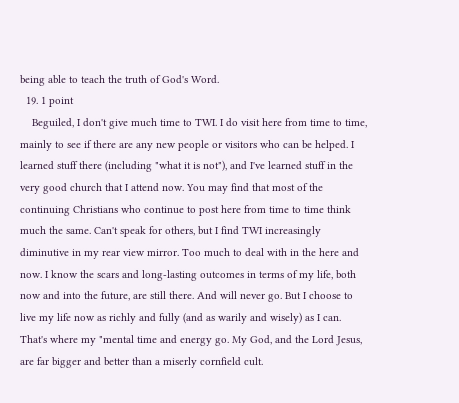being able to teach the truth of God's Word.
  19. 1 point
    Beguiled, I don't give much time to TWI. I do visit here from time to time, mainly to see if there are any new people or visitors who can be helped. I learned stuff there (including "what it is not"), and I've learned stuff in the very good church that I attend now. You may find that most of the continuing Christians who continue to post here from time to time think much the same. Can't speak for others, but I find TWI increasingly diminutive in my rear view mirror. Too much to deal with in the here and now. I know the scars and long-lasting outcomes in terms of my life, both now and into the future, are still there. And will never go. But I choose to live my life now as richly and fully (and as warily and wisely) as I can. That's where my "mental time and energy go. My God, and the Lord Jesus, are far bigger and better than a miserly cornfield cult.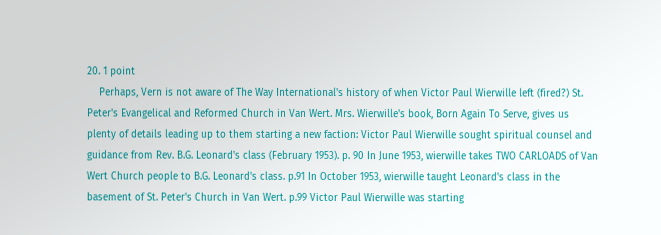20. 1 point
    Perhaps, Vern is not aware of The Way International's history of when Victor Paul Wierwille left (fired?) St. Peter's Evangelical and Reformed Church in Van Wert. Mrs. Wierwille's book, Born Again To Serve, gives us plenty of details leading up to them starting a new faction: Victor Paul Wierwille sought spiritual counsel and guidance from Rev. B.G. Leonard's class (February 1953). p. 90 In June 1953, wierwille takes TWO CARLOADS of Van Wert Church people to B.G. Leonard's class. p.91 In October 1953, wierwille taught Leonard's class in the basement of St. Peter's Church in Van Wert. p.99 Victor Paul Wierwille was starting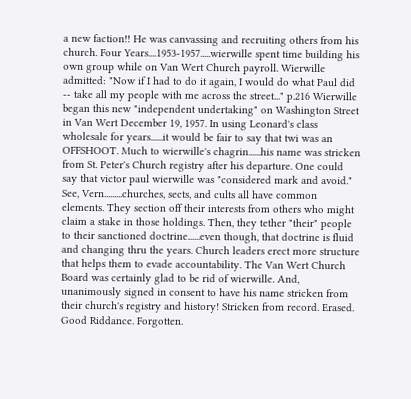a new faction!! He was canvassing and recruiting others from his church. Four Years....1953-1957.....wierwille spent time building his own group while on Van Wert Church payroll. Wierwille admitted: "Now if I had to do it again, I would do what Paul did -- take all my people with me across the street..." p.216 Wierwille began this new "independent undertaking" on Washington Street in Van Wert December 19, 1957. In using Leonard's class wholesale for years......it would be fair to say that twi was an OFFSHOOT. Much to wierwille's chagrin......his name was stricken from St. Peter's Church registry after his departure. One could say that victor paul wierwille was "considered mark and avoid." See, Vern.........churches, sects, and cults all have common elements. They section off their interests from others who might claim a stake in those holdings. Then, they tether "their" people to their sanctioned doctrine......even though, that doctrine is fluid and changing thru the years. Church leaders erect more structure that helps them to evade accountability. The Van Wert Church Board was certainly glad to be rid of wierwille. And, unanimously signed in consent to have his name stricken from their church's registry and history! Stricken from record. Erased. Good Riddance. Forgotten.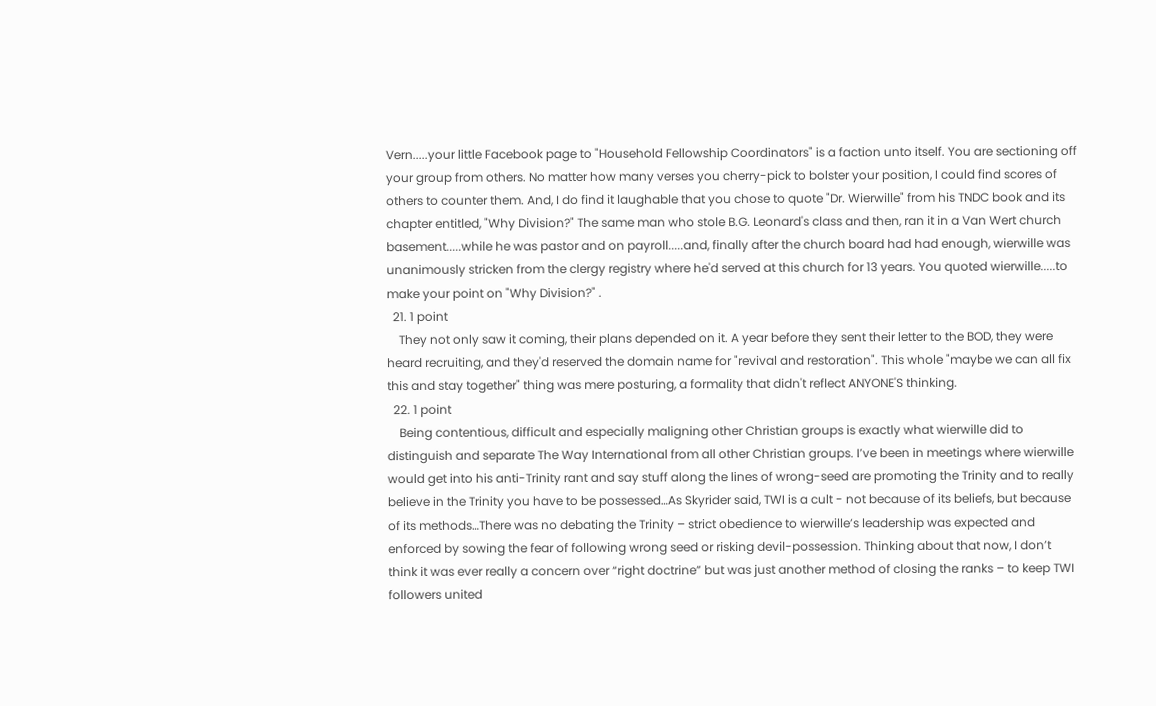Vern.....your little Facebook page to "Household Fellowship Coordinators" is a faction unto itself. You are sectioning off your group from others. No matter how many verses you cherry-pick to bolster your position, I could find scores of others to counter them. And, I do find it laughable that you chose to quote "Dr. Wierwille" from his TNDC book and its chapter entitled, "Why Division?" The same man who stole B.G. Leonard's class and then, ran it in a Van Wert church basement.....while he was pastor and on payroll.....and, finally after the church board had had enough, wierwille was unanimously stricken from the clergy registry where he'd served at this church for 13 years. You quoted wierwille.....to make your point on "Why Division?" .
  21. 1 point
    They not only saw it coming, their plans depended on it. A year before they sent their letter to the BOD, they were heard recruiting, and they'd reserved the domain name for "revival and restoration". This whole "maybe we can all fix this and stay together" thing was mere posturing, a formality that didn't reflect ANYONE'S thinking.
  22. 1 point
    Being contentious, difficult and especially maligning other Christian groups is exactly what wierwille did to distinguish and separate The Way International from all other Christian groups. I’ve been in meetings where wierwille would get into his anti-Trinity rant and say stuff along the lines of wrong-seed are promoting the Trinity and to really believe in the Trinity you have to be possessed…As Skyrider said, TWI is a cult - not because of its beliefs, but because of its methods…There was no debating the Trinity – strict obedience to wierwille’s leadership was expected and enforced by sowing the fear of following wrong seed or risking devil-possession. Thinking about that now, I don’t think it was ever really a concern over “right doctrine” but was just another method of closing the ranks – to keep TWI followers united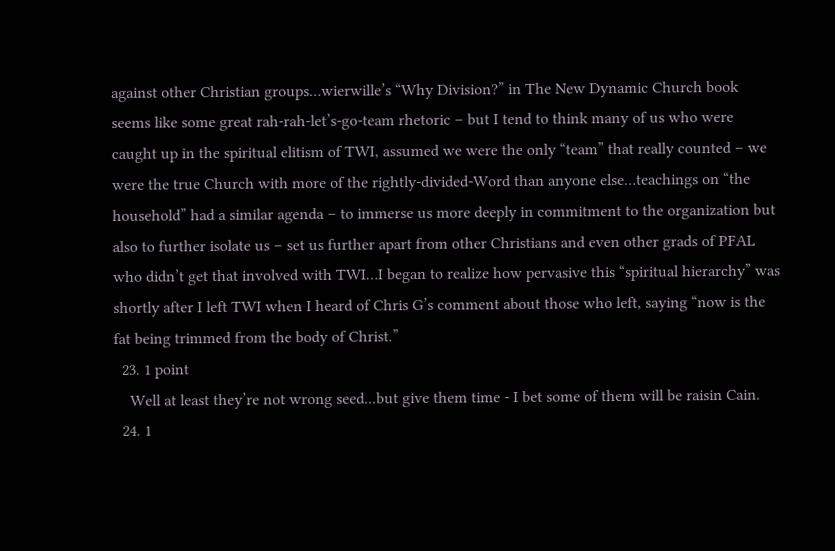against other Christian groups…wierwille’s “Why Division?” in The New Dynamic Church book seems like some great rah-rah-let’s-go-team rhetoric – but I tend to think many of us who were caught up in the spiritual elitism of TWI, assumed we were the only “team” that really counted – we were the true Church with more of the rightly-divided-Word than anyone else…teachings on “the household” had a similar agenda – to immerse us more deeply in commitment to the organization but also to further isolate us – set us further apart from other Christians and even other grads of PFAL who didn’t get that involved with TWI…I began to realize how pervasive this “spiritual hierarchy” was shortly after I left TWI when I heard of Chris G’s comment about those who left, saying “now is the fat being trimmed from the body of Christ.”
  23. 1 point
    Well at least they’re not wrong seed...but give them time - I bet some of them will be raisin Cain.
  24. 1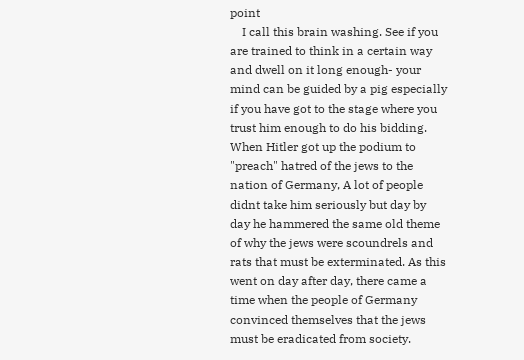point
    I call this brain washing. See if you are trained to think in a certain way and dwell on it long enough- your mind can be guided by a pig especially if you have got to the stage where you trust him enough to do his bidding. When Hitler got up the podium to "preach" hatred of the jews to the nation of Germany, A lot of people didnt take him seriously but day by day he hammered the same old theme of why the jews were scoundrels and rats that must be exterminated. As this went on day after day, there came a time when the people of Germany convinced themselves that the jews must be eradicated from society.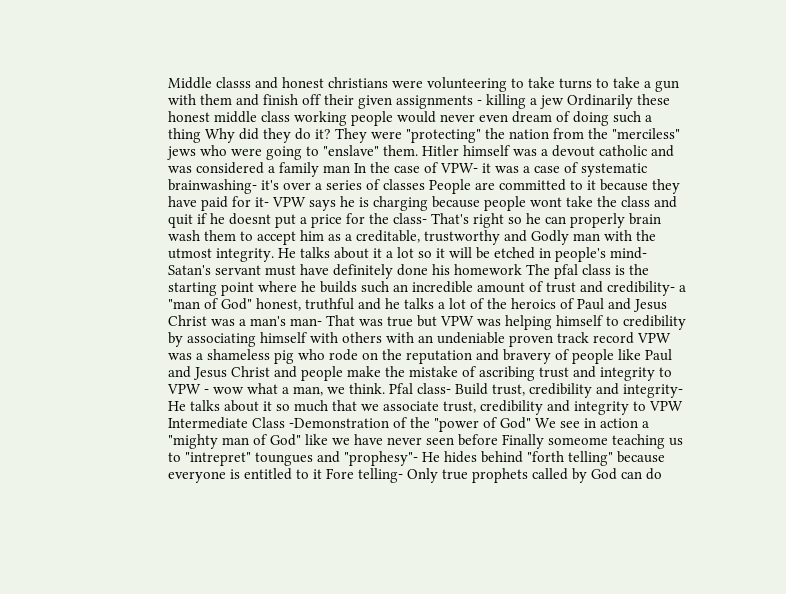Middle classs and honest christians were volunteering to take turns to take a gun with them and finish off their given assignments - killing a jew Ordinarily these honest middle class working people would never even dream of doing such a thing Why did they do it? They were "protecting" the nation from the "merciless" jews who were going to "enslave" them. Hitler himself was a devout catholic and was considered a family man In the case of VPW- it was a case of systematic brainwashing- it's over a series of classes People are committed to it because they have paid for it- VPW says he is charging because people wont take the class and quit if he doesnt put a price for the class- That's right so he can properly brain wash them to accept him as a creditable, trustworthy and Godly man with the utmost integrity. He talks about it a lot so it will be etched in people's mind- Satan's servant must have definitely done his homework The pfal class is the starting point where he builds such an incredible amount of trust and credibility- a "man of God" honest, truthful and he talks a lot of the heroics of Paul and Jesus Christ was a man's man- That was true but VPW was helping himself to credibility by associating himself with others with an undeniable proven track record VPW was a shameless pig who rode on the reputation and bravery of people like Paul and Jesus Christ and people make the mistake of ascribing trust and integrity to VPW - wow what a man, we think. Pfal class- Build trust, credibility and integrity- He talks about it so much that we associate trust, credibility and integrity to VPW Intermediate Class -Demonstration of the "power of God" We see in action a "mighty man of God" like we have never seen before Finally someome teaching us to "intrepret" toungues and "prophesy"- He hides behind "forth telling" because everyone is entitled to it Fore telling- Only true prophets called by God can do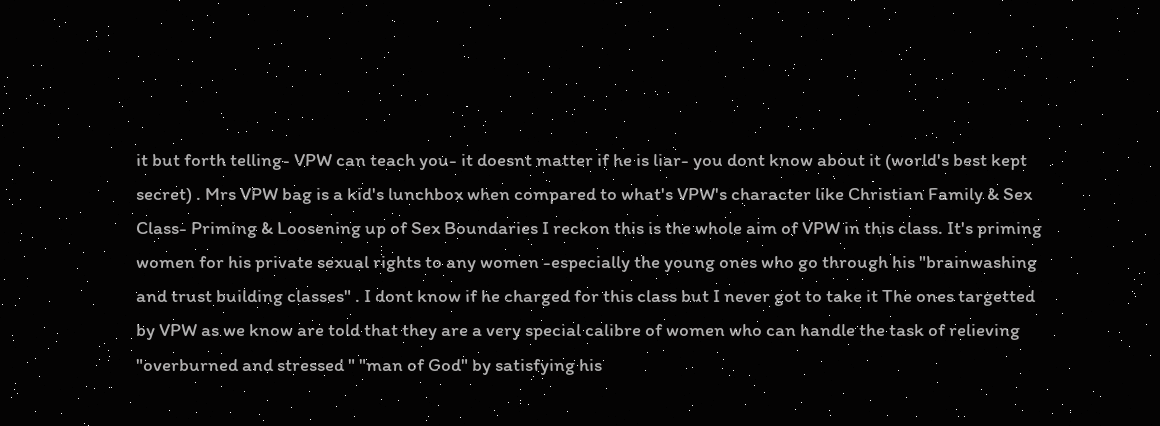it but forth telling- VPW can teach you- it doesnt matter if he is liar- you dont know about it (world's best kept secret) . Mrs VPW bag is a kid's lunchbox when compared to what's VPW's character like Christian Family & Sex Class- Priming & Loosening up of Sex Boundaries I reckon this is the whole aim of VPW in this class. It's priming women for his private sexual rights to any women -especially the young ones who go through his "brainwashing and trust building classes" . I dont know if he charged for this class but I never got to take it The ones targetted by VPW as we know are told that they are a very special calibre of women who can handle the task of relieving "overburned and stressed " "man of God" by satisfying his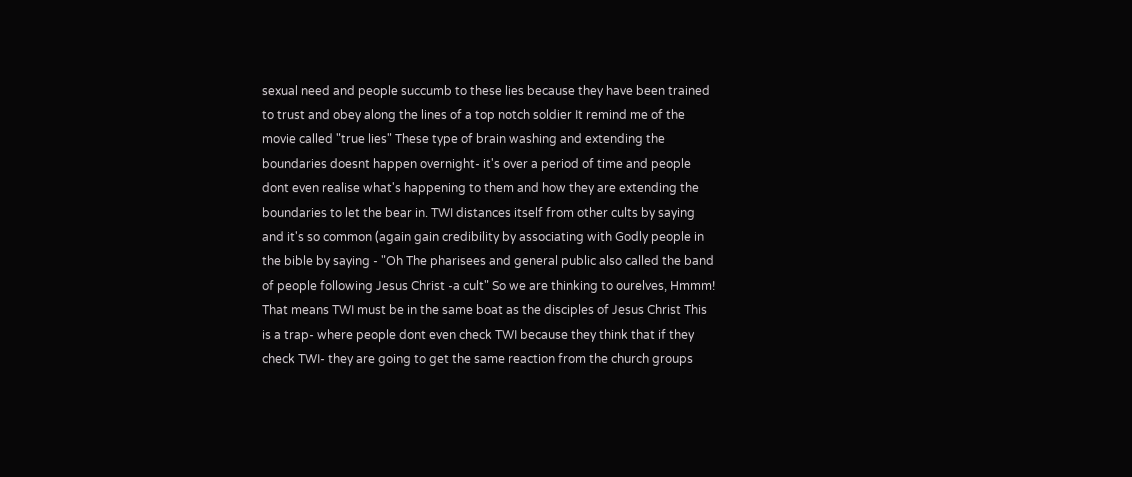sexual need and people succumb to these lies because they have been trained to trust and obey along the lines of a top notch soldier It remind me of the movie called "true lies" These type of brain washing and extending the boundaries doesnt happen overnight- it's over a period of time and people dont even realise what's happening to them and how they are extending the boundaries to let the bear in. TWI distances itself from other cults by saying and it's so common (again gain credibility by associating with Godly people in the bible by saying - "Oh The pharisees and general public also called the band of people following Jesus Christ -a cult" So we are thinking to ourelves, Hmmm! That means TWI must be in the same boat as the disciples of Jesus Christ This is a trap- where people dont even check TWI because they think that if they check TWI- they are going to get the same reaction from the church groups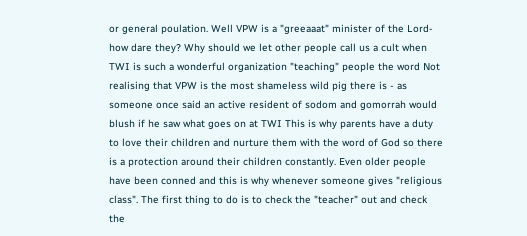or general poulation. Well VPW is a "greeaaat" minister of the Lord- how dare they? Why should we let other people call us a cult when TWI is such a wonderful organization "teaching" people the word Not realising that VPW is the most shameless wild pig there is - as someone once said an active resident of sodom and gomorrah would blush if he saw what goes on at TWI This is why parents have a duty to love their children and nurture them with the word of God so there is a protection around their children constantly. Even older people have been conned and this is why whenever someone gives "religious class". The first thing to do is to check the "teacher" out and check the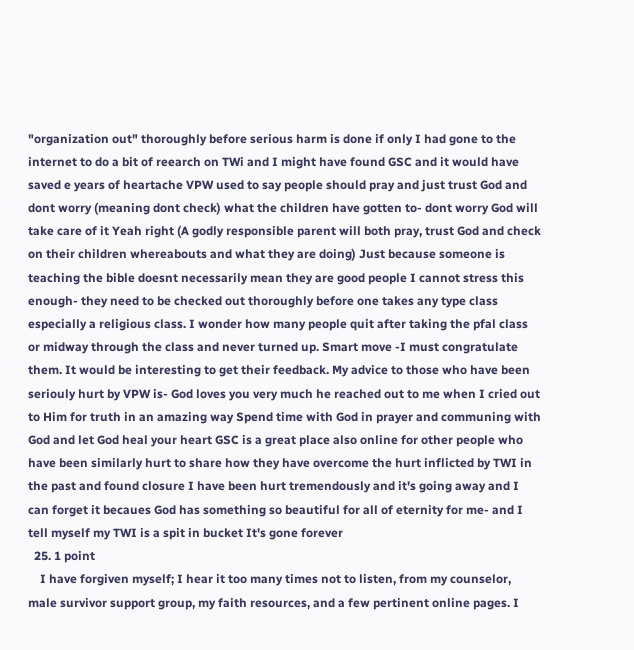"organization out" thoroughly before serious harm is done if only I had gone to the internet to do a bit of reearch on TWi and I might have found GSC and it would have saved e years of heartache VPW used to say people should pray and just trust God and dont worry (meaning dont check) what the children have gotten to- dont worry God will take care of it Yeah right (A godly responsible parent will both pray, trust God and check on their children whereabouts and what they are doing) Just because someone is teaching the bible doesnt necessarily mean they are good people I cannot stress this enough- they need to be checked out thoroughly before one takes any type class especially a religious class. I wonder how many people quit after taking the pfal class or midway through the class and never turned up. Smart move -I must congratulate them. It would be interesting to get their feedback. My advice to those who have been seriouly hurt by VPW is- God loves you very much he reached out to me when I cried out to Him for truth in an amazing way Spend time with God in prayer and communing with God and let God heal your heart GSC is a great place also online for other people who have been similarly hurt to share how they have overcome the hurt inflicted by TWI in the past and found closure I have been hurt tremendously and it's going away and I can forget it becaues God has something so beautiful for all of eternity for me- and I tell myself my TWI is a spit in bucket It's gone forever
  25. 1 point
    I have forgiven myself; I hear it too many times not to listen, from my counselor, male survivor support group, my faith resources, and a few pertinent online pages. I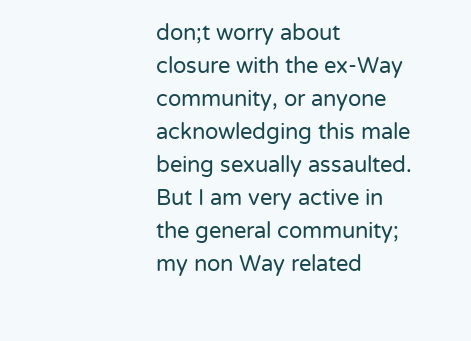don;t worry about closure with the ex-Way community, or anyone acknowledging this male being sexually assaulted. But I am very active in the general community; my non Way related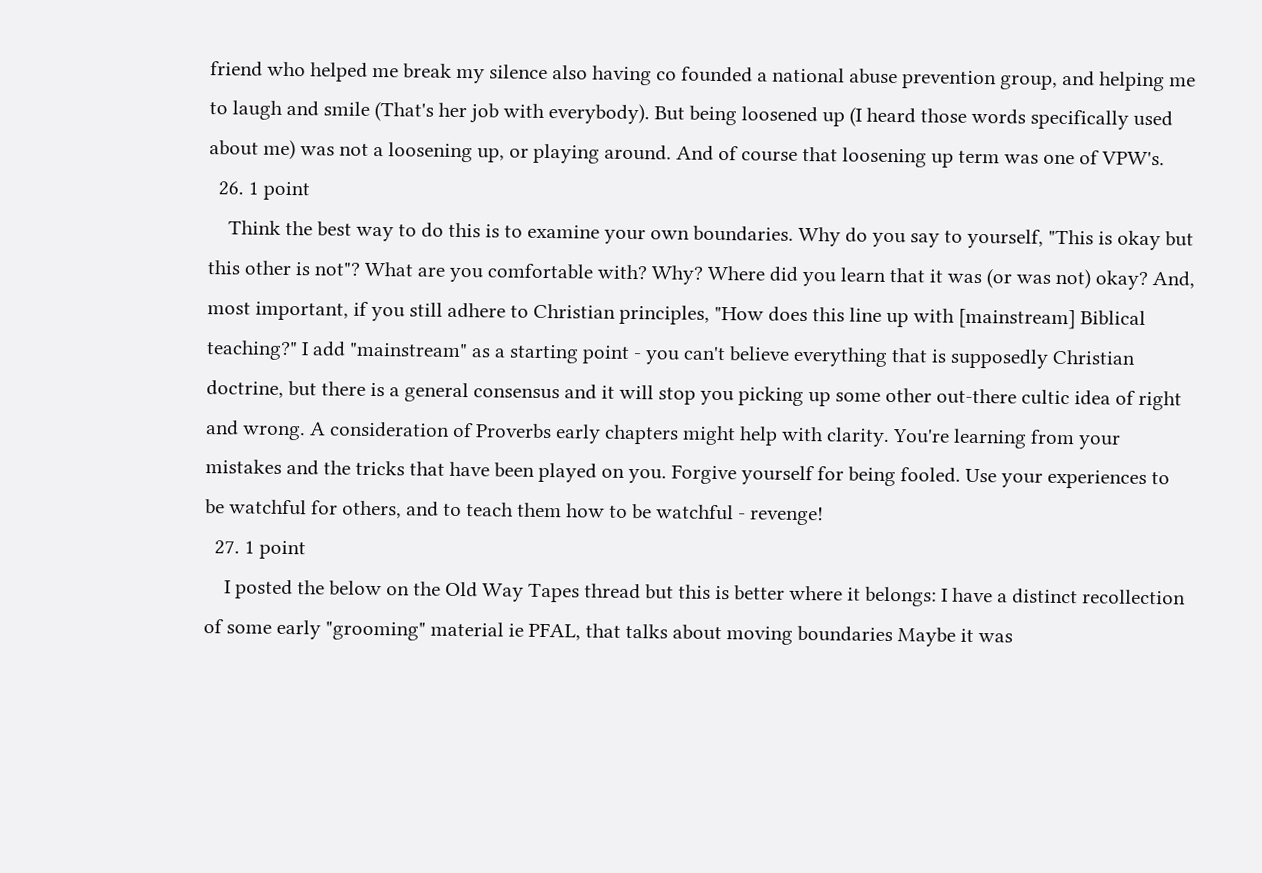friend who helped me break my silence also having co founded a national abuse prevention group, and helping me to laugh and smile (That's her job with everybody). But being loosened up (I heard those words specifically used about me) was not a loosening up, or playing around. And of course that loosening up term was one of VPW's.
  26. 1 point
    Think the best way to do this is to examine your own boundaries. Why do you say to yourself, "This is okay but this other is not"? What are you comfortable with? Why? Where did you learn that it was (or was not) okay? And, most important, if you still adhere to Christian principles, "How does this line up with [mainstream] Biblical teaching?" I add "mainstream" as a starting point - you can't believe everything that is supposedly Christian doctrine, but there is a general consensus and it will stop you picking up some other out-there cultic idea of right and wrong. A consideration of Proverbs early chapters might help with clarity. You're learning from your mistakes and the tricks that have been played on you. Forgive yourself for being fooled. Use your experiences to be watchful for others, and to teach them how to be watchful - revenge!
  27. 1 point
    I posted the below on the Old Way Tapes thread but this is better where it belongs: I have a distinct recollection of some early "grooming" material ie PFAL, that talks about moving boundaries Maybe it was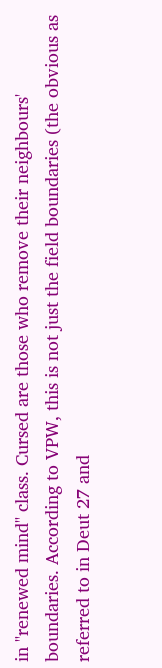in "renewed mind" class. Cursed are those who remove their neighbours' boundaries. According to VPW, this is not just the field boundaries (the obvious as referred to in Deut 27 and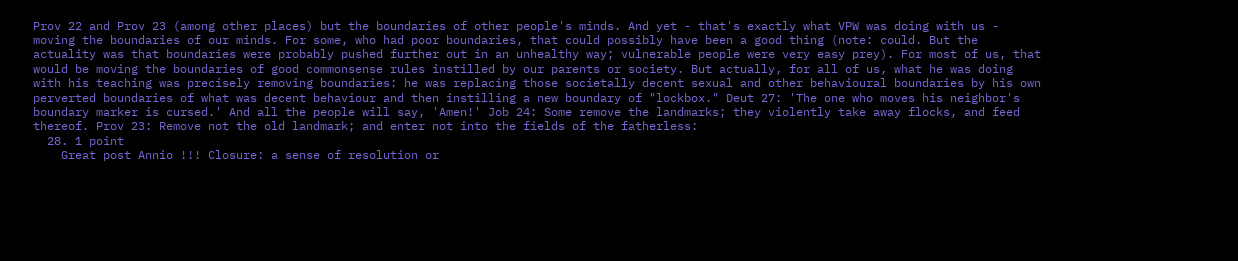Prov 22 and Prov 23 (among other places) but the boundaries of other people's minds. And yet - that's exactly what VPW was doing with us - moving the boundaries of our minds. For some, who had poor boundaries, that could possibly have been a good thing (note: could. But the actuality was that boundaries were probably pushed further out in an unhealthy way; vulnerable people were very easy prey). For most of us, that would be moving the boundaries of good commonsense rules instilled by our parents or society. But actually, for all of us, what he was doing with his teaching was precisely removing boundaries: he was replacing those societally decent sexual and other behavioural boundaries by his own perverted boundaries of what was decent behaviour and then instilling a new boundary of "lockbox." Deut 27: 'The one who moves his neighbor's boundary marker is cursed.' And all the people will say, 'Amen!' Job 24: Some remove the landmarks; they violently take away flocks, and feed thereof. Prov 23: Remove not the old landmark; and enter not into the fields of the fatherless:
  28. 1 point
    Great post Annio !!! Closure: a sense of resolution or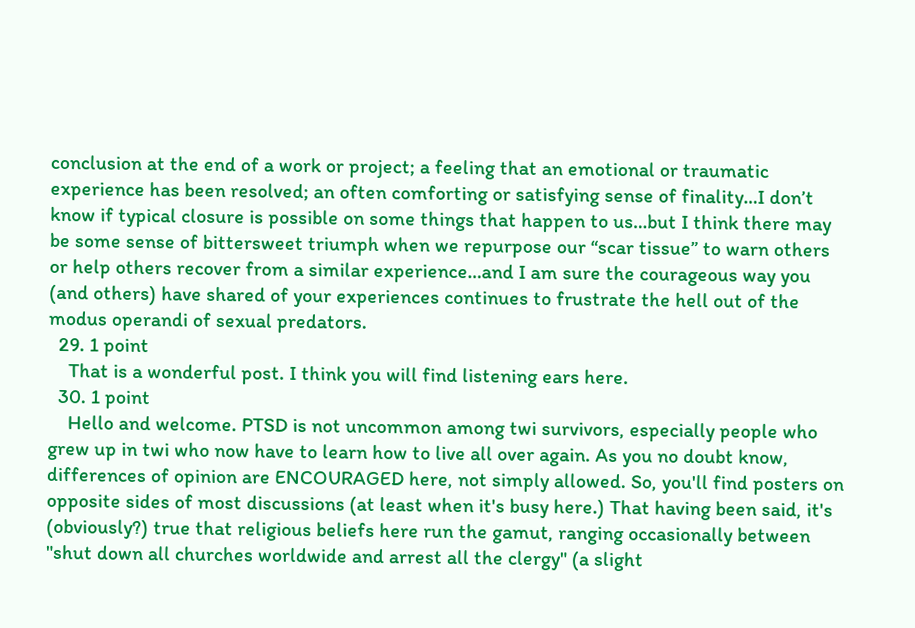conclusion at the end of a work or project; a feeling that an emotional or traumatic experience has been resolved; an often comforting or satisfying sense of finality…I don’t know if typical closure is possible on some things that happen to us…but I think there may be some sense of bittersweet triumph when we repurpose our “scar tissue” to warn others or help others recover from a similar experience…and I am sure the courageous way you (and others) have shared of your experiences continues to frustrate the hell out of the modus operandi of sexual predators.
  29. 1 point
    That is a wonderful post. I think you will find listening ears here.
  30. 1 point
    Hello and welcome. PTSD is not uncommon among twi survivors, especially people who grew up in twi who now have to learn how to live all over again. As you no doubt know, differences of opinion are ENCOURAGED here, not simply allowed. So, you'll find posters on opposite sides of most discussions (at least when it's busy here.) That having been said, it's (obviously?) true that religious beliefs here run the gamut, ranging occasionally between "shut down all churches worldwide and arrest all the clergy" (a slight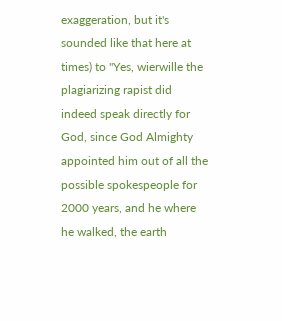exaggeration, but it's sounded like that here at times) to "Yes, wierwille the plagiarizing rapist did indeed speak directly for God, since God Almighty appointed him out of all the possible spokespeople for 2000 years, and he where he walked, the earth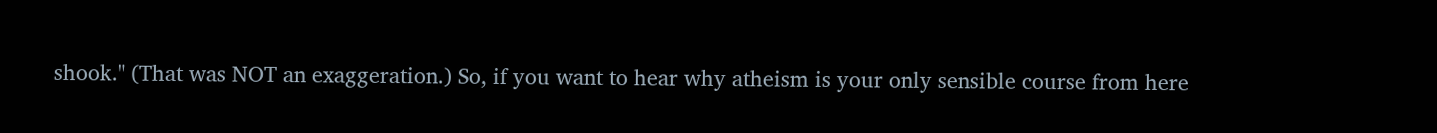shook." (That was NOT an exaggeration.) So, if you want to hear why atheism is your only sensible course from here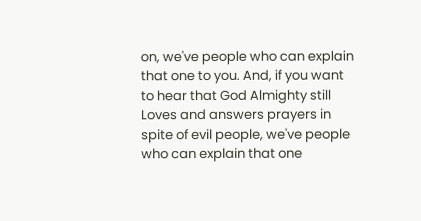on, we've people who can explain that one to you. And, if you want to hear that God Almighty still Loves and answers prayers in spite of evil people, we've people who can explain that one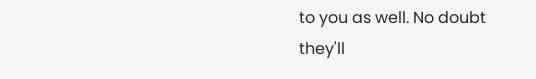to you as well. No doubt they'll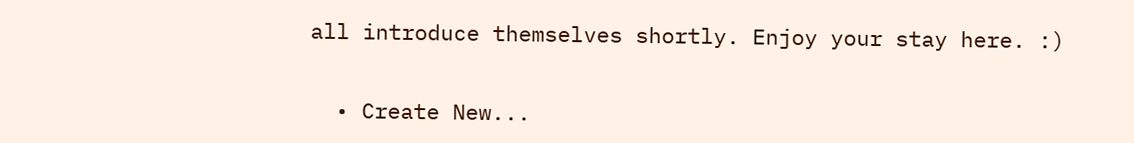all introduce themselves shortly. Enjoy your stay here. :)


  • Create New...